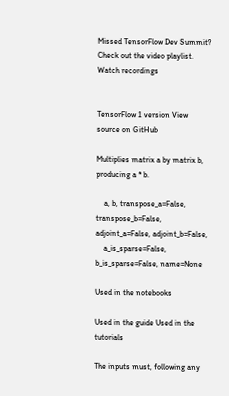Missed TensorFlow Dev Summit? Check out the video playlist. Watch recordings


TensorFlow 1 version View source on GitHub

Multiplies matrix a by matrix b, producing a * b.

    a, b, transpose_a=False, transpose_b=False, adjoint_a=False, adjoint_b=False,
    a_is_sparse=False, b_is_sparse=False, name=None

Used in the notebooks

Used in the guide Used in the tutorials

The inputs must, following any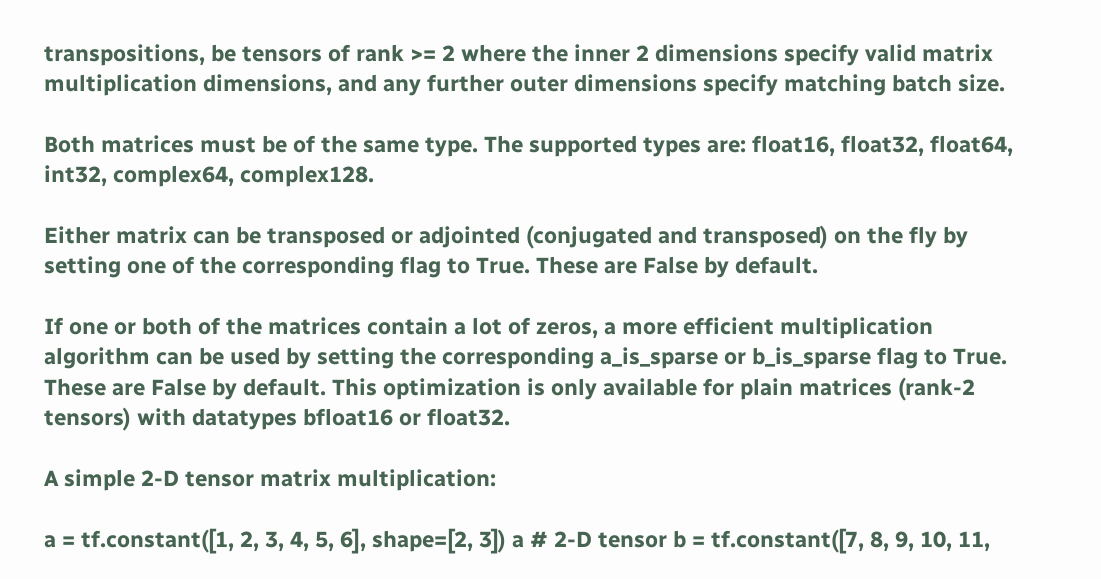transpositions, be tensors of rank >= 2 where the inner 2 dimensions specify valid matrix multiplication dimensions, and any further outer dimensions specify matching batch size.

Both matrices must be of the same type. The supported types are: float16, float32, float64, int32, complex64, complex128.

Either matrix can be transposed or adjointed (conjugated and transposed) on the fly by setting one of the corresponding flag to True. These are False by default.

If one or both of the matrices contain a lot of zeros, a more efficient multiplication algorithm can be used by setting the corresponding a_is_sparse or b_is_sparse flag to True. These are False by default. This optimization is only available for plain matrices (rank-2 tensors) with datatypes bfloat16 or float32.

A simple 2-D tensor matrix multiplication:

a = tf.constant([1, 2, 3, 4, 5, 6], shape=[2, 3]) a # 2-D tensor b = tf.constant([7, 8, 9, 10, 11,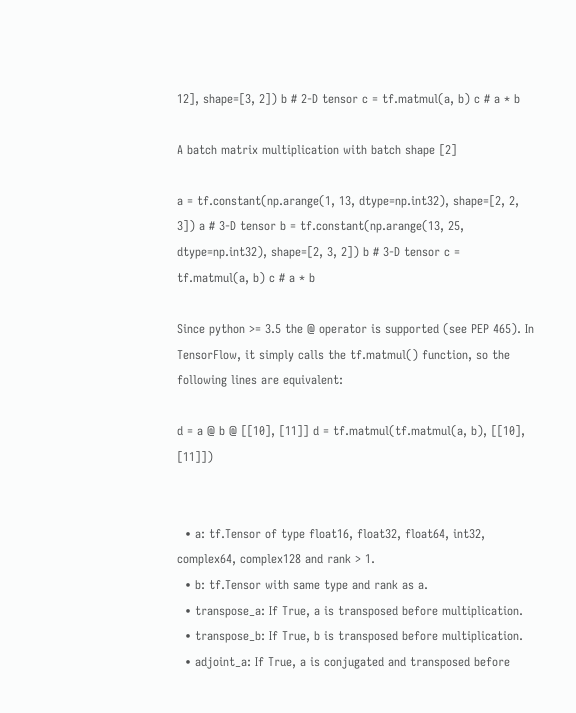12], shape=[3, 2]) b # 2-D tensor c = tf.matmul(a, b) c # a * b

A batch matrix multiplication with batch shape [2]

a = tf.constant(np.arange(1, 13, dtype=np.int32), shape=[2, 2, 3]) a # 3-D tensor b = tf.constant(np.arange(13, 25, dtype=np.int32), shape=[2, 3, 2]) b # 3-D tensor c = tf.matmul(a, b) c # a * b

Since python >= 3.5 the @ operator is supported (see PEP 465). In TensorFlow, it simply calls the tf.matmul() function, so the following lines are equivalent:

d = a @ b @ [[10], [11]] d = tf.matmul(tf.matmul(a, b), [[10], [11]])


  • a: tf.Tensor of type float16, float32, float64, int32, complex64, complex128 and rank > 1.
  • b: tf.Tensor with same type and rank as a.
  • transpose_a: If True, a is transposed before multiplication.
  • transpose_b: If True, b is transposed before multiplication.
  • adjoint_a: If True, a is conjugated and transposed before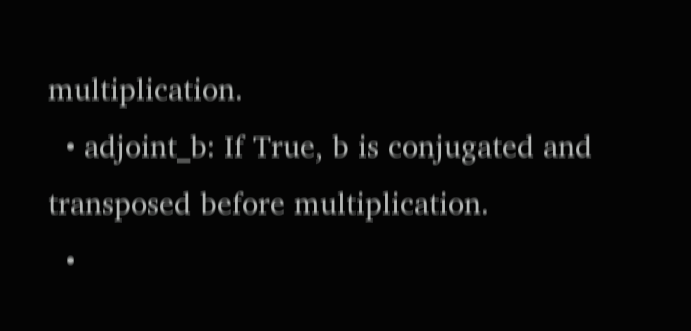multiplication.
  • adjoint_b: If True, b is conjugated and transposed before multiplication.
  •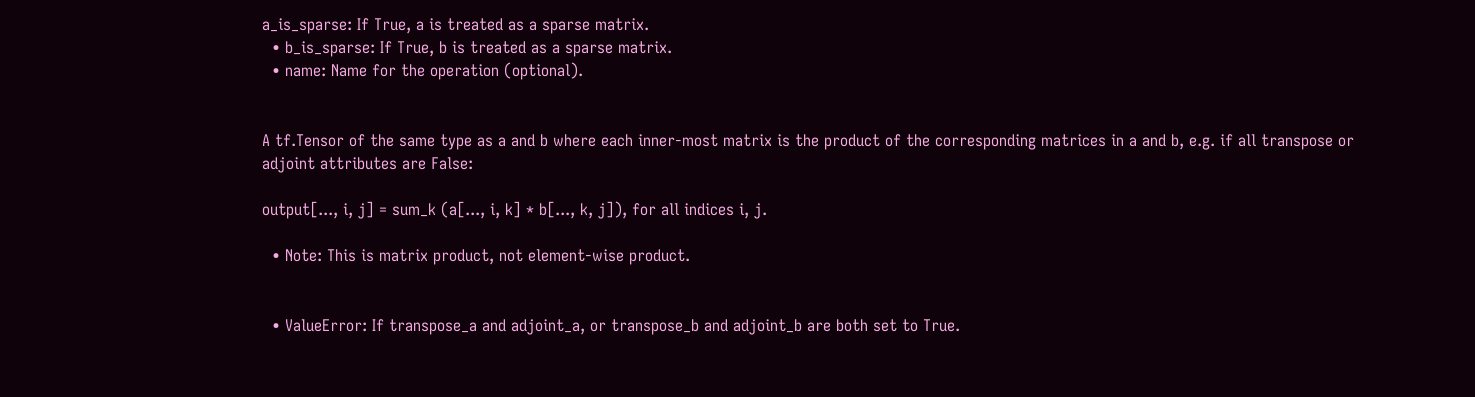a_is_sparse: If True, a is treated as a sparse matrix.
  • b_is_sparse: If True, b is treated as a sparse matrix.
  • name: Name for the operation (optional).


A tf.Tensor of the same type as a and b where each inner-most matrix is the product of the corresponding matrices in a and b, e.g. if all transpose or adjoint attributes are False:

output[..., i, j] = sum_k (a[..., i, k] * b[..., k, j]), for all indices i, j.

  • Note: This is matrix product, not element-wise product.


  • ValueError: If transpose_a and adjoint_a, or transpose_b and adjoint_b are both set to True.